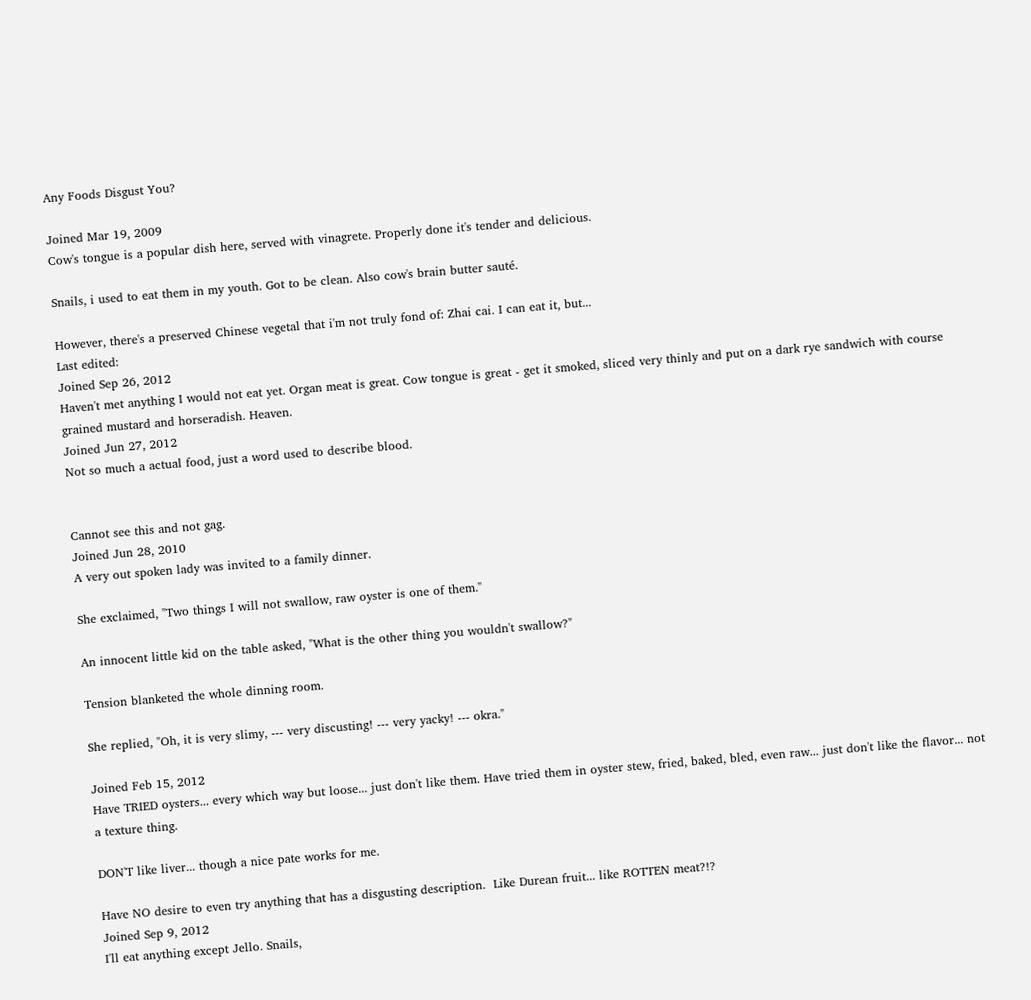Any Foods Disgust You?

Joined Mar 19, 2009
Cow's tongue is a popular dish here, served with vinagrete. Properly done it's tender and delicious.

Snails, i used to eat them in my youth. Got to be clean. Also cow's brain butter sauté.

However, there's a preserved Chinese vegetal that i'm not truly fond of: Zhai cai. I can eat it, but...
Last edited:
Joined Sep 26, 2012
Haven't met anything I would not eat yet. Organ meat is great. Cow tongue is great - get it smoked, sliced very thinly and put on a dark rye sandwich with course grained mustard and horseradish. Heaven.
Joined Jun 27, 2012
Not so much a actual food, just a word used to describe blood.


Cannot see this and not gag.
Joined Jun 28, 2010
A very out spoken lady was invited to a family dinner.

She exclaimed, "Two things I will not swallow, raw oyster is one of them."

An innocent little kid on the table asked, "What is the other thing you wouldn't swallow?"

Tension blanketed the whole dinning room.

She replied, "Oh, it is very slimy, --- very discusting! --- very yacky! --- okra."

Joined Feb 15, 2012
Have TRIED oysters... every which way but loose... just don't like them. Have tried them in oyster stew, fried, baked, bled, even raw... just don't like the flavor... not a texture thing.

DON'T like liver... though a nice pate works for me.

Have NO desire to even try anything that has a disgusting description.  Like Durean fruit... like ROTTEN meat?!?
Joined Sep 9, 2012
I'll eat anything except Jello. Snails,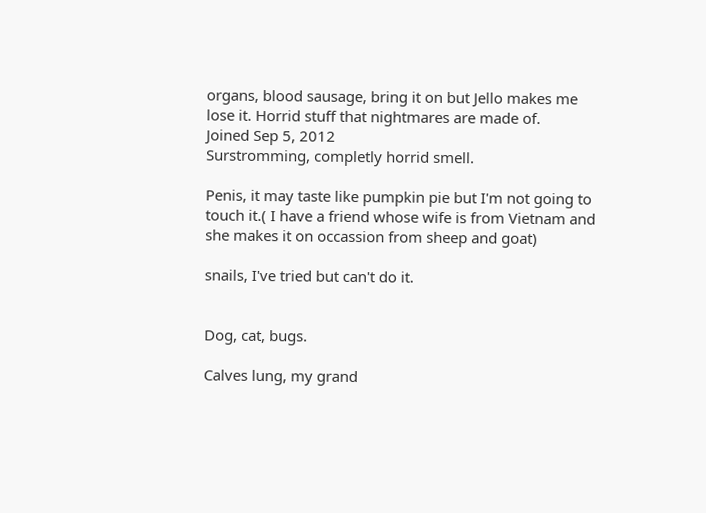organs, blood sausage, bring it on but Jello makes me lose it. Horrid stuff that nightmares are made of.
Joined Sep 5, 2012
Surstromming, completly horrid smell.

Penis, it may taste like pumpkin pie but I'm not going to touch it.( I have a friend whose wife is from Vietnam and she makes it on occassion from sheep and goat)

snails, I've tried but can't do it.


Dog, cat, bugs.

Calves lung, my grand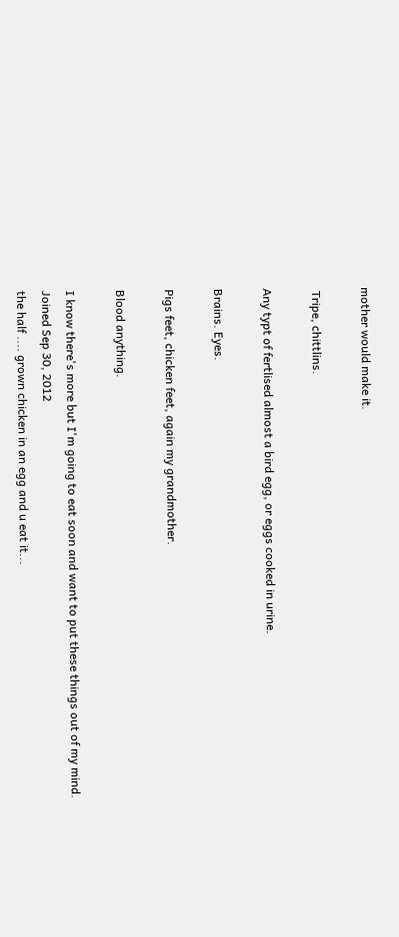mother would make it.

 Tripe, chittlins.

Any typt of fertlised almost a bird egg, or eggs cooked in urine.

Brains. Eyes.

Pigs feet, chicken feet, again my grandmother.

Blood anything.

I know there's more but I'm going to eat soon and want to put these things out of my mind.
Joined Sep 30, 2012
the half .... grown chicken in an egg and u eat it...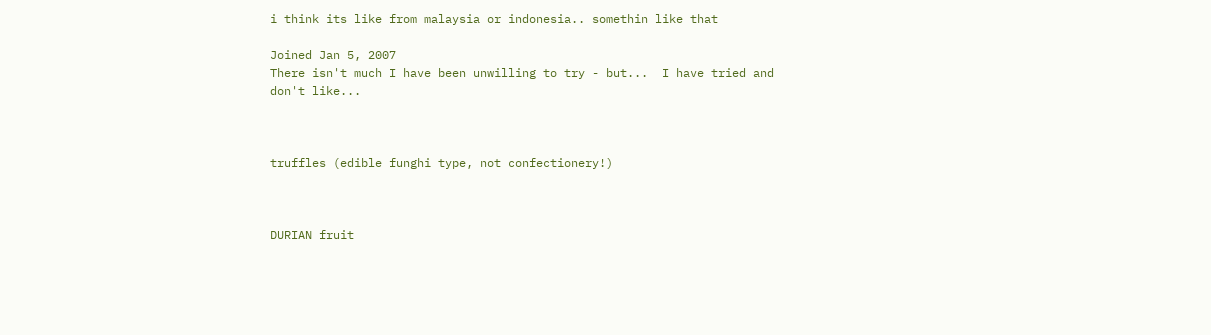i think its like from malaysia or indonesia.. somethin like that

Joined Jan 5, 2007
There isn't much I have been unwilling to try - but...  I have tried and don't like...



truffles (edible funghi type, not confectionery!)



DURIAN fruit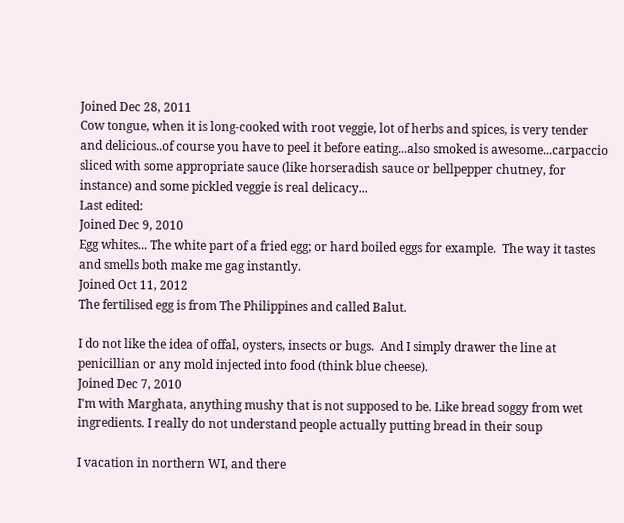Joined Dec 28, 2011
Cow tongue, when it is long-cooked with root veggie, lot of herbs and spices, is very tender and delicious..of course you have to peel it before eating...also smoked is awesome...carpaccio sliced with some appropriate sauce (like horseradish sauce or bellpepper chutney, for instance) and some pickled veggie is real delicacy...
Last edited:
Joined Dec 9, 2010
Egg whites... The white part of a fried egg; or hard boiled eggs for example.  The way it tastes and smells both make me gag instantly.
Joined Oct 11, 2012
The fertilised egg is from The Philippines and called Balut.

I do not like the idea of offal, oysters, insects or bugs.  And I simply drawer the line at penicillian or any mold injected into food (think blue cheese).
Joined Dec 7, 2010
I'm with Marghata, anything mushy that is not supposed to be. Like bread soggy from wet ingredients. I really do not understand people actually putting bread in their soup

I vacation in northern WI, and there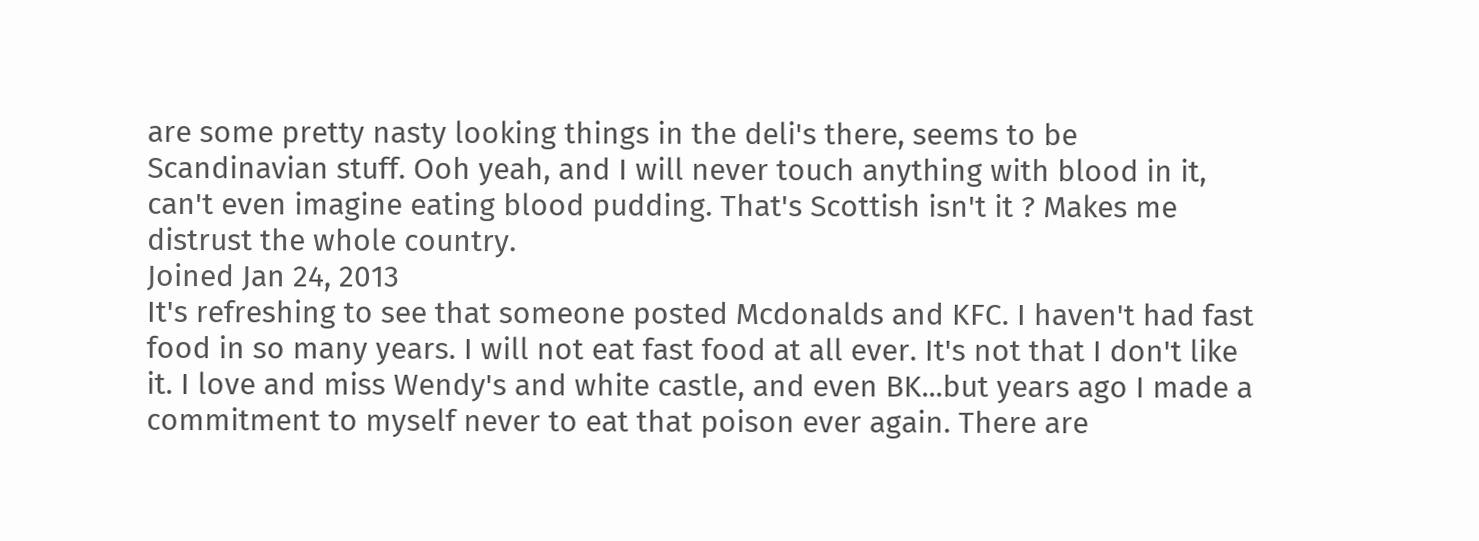are some pretty nasty looking things in the deli's there, seems to be Scandinavian stuff. Ooh yeah, and I will never touch anything with blood in it, can't even imagine eating blood pudding. That's Scottish isn't it ? Makes me distrust the whole country.
Joined Jan 24, 2013
It's refreshing to see that someone posted Mcdonalds and KFC. I haven't had fast food in so many years. I will not eat fast food at all ever. It's not that I don't like it. I love and miss Wendy's and white castle, and even BK...but years ago I made a commitment to myself never to eat that poison ever again. There are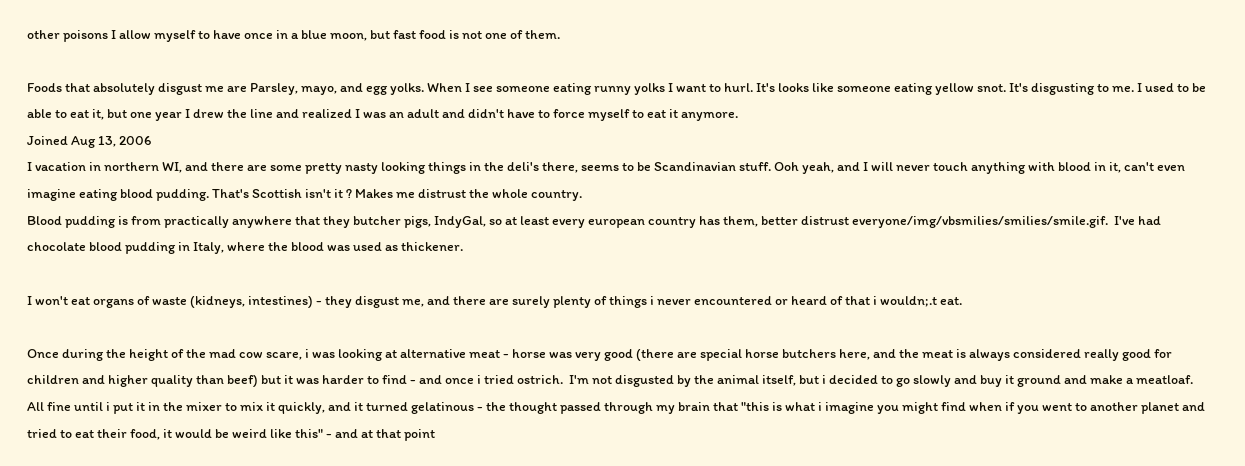other poisons I allow myself to have once in a blue moon, but fast food is not one of them.

Foods that absolutely disgust me are Parsley, mayo, and egg yolks. When I see someone eating runny yolks I want to hurl. It's looks like someone eating yellow snot. It's disgusting to me. I used to be able to eat it, but one year I drew the line and realized I was an adult and didn't have to force myself to eat it anymore.
Joined Aug 13, 2006
I vacation in northern WI, and there are some pretty nasty looking things in the deli's there, seems to be Scandinavian stuff. Ooh yeah, and I will never touch anything with blood in it, can't even imagine eating blood pudding. That's Scottish isn't it ? Makes me distrust the whole country.
Blood pudding is from practically anywhere that they butcher pigs, IndyGal, so at least every european country has them, better distrust everyone/img/vbsmilies/smilies/smile.gif.  I've had chocolate blood pudding in Italy, where the blood was used as thickener.

I won't eat organs of waste (kidneys, intestines) - they disgust me, and there are surely plenty of things i never encountered or heard of that i wouldn;.t eat.

Once during the height of the mad cow scare, i was looking at alternative meat - horse was very good (there are special horse butchers here, and the meat is always considered really good for children and higher quality than beef) but it was harder to find - and once i tried ostrich.  I'm not disgusted by the animal itself, but i decided to go slowly and buy it ground and make a meatloaf.  All fine until i put it in the mixer to mix it quickly, and it turned gelatinous - the thought passed through my brain that "this is what i imagine you might find when if you went to another planet and tried to eat their food, it would be weird like this" - and at that point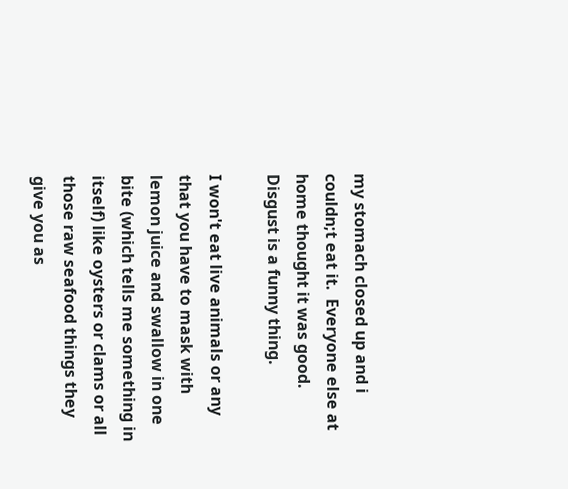my stomach closed up and i couldn;t eat it.  Everyone else at home thought it was good.  Disgust is a funny thing.

I won't eat live animals or any that you have to mask with lemon juice and swallow in one bite (which tells me something in itself) like oysters or clams or all those raw seafood things they give you as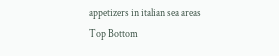appetizers in italian sea areas
Top Bottom